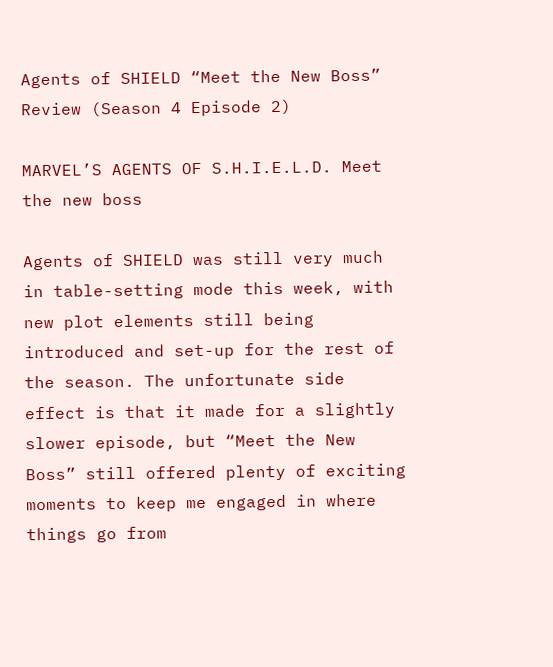Agents of SHIELD “Meet the New Boss” Review (Season 4 Episode 2)

MARVEL’S AGENTS OF S.H.I.E.L.D. Meet the new boss

Agents of SHIELD was still very much in table-setting mode this week, with new plot elements still being introduced and set-up for the rest of the season. The unfortunate side effect is that it made for a slightly slower episode, but “Meet the New Boss” still offered plenty of exciting moments to keep me engaged in where things go from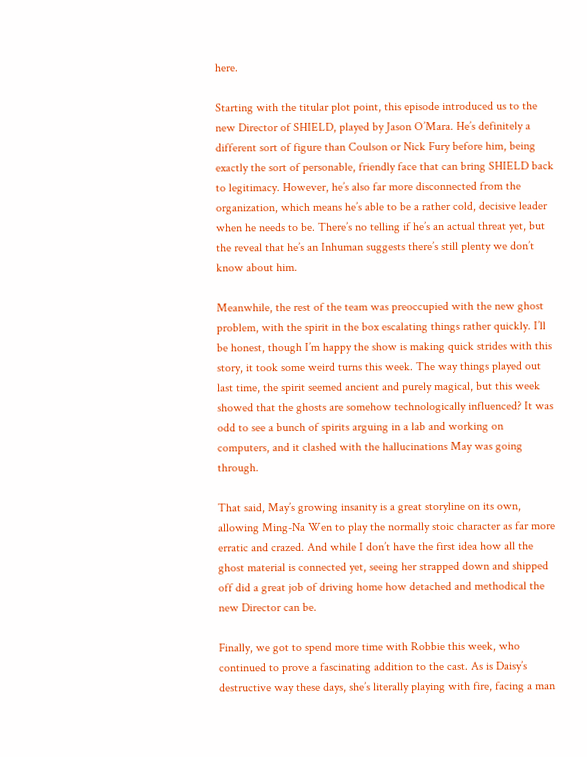here.

Starting with the titular plot point, this episode introduced us to the new Director of SHIELD, played by Jason O’Mara. He’s definitely a different sort of figure than Coulson or Nick Fury before him, being exactly the sort of personable, friendly face that can bring SHIELD back to legitimacy. However, he’s also far more disconnected from the organization, which means he’s able to be a rather cold, decisive leader when he needs to be. There’s no telling if he’s an actual threat yet, but the reveal that he’s an Inhuman suggests there’s still plenty we don’t know about him.

Meanwhile, the rest of the team was preoccupied with the new ghost problem, with the spirit in the box escalating things rather quickly. I’ll be honest, though I’m happy the show is making quick strides with this story, it took some weird turns this week. The way things played out last time, the spirit seemed ancient and purely magical, but this week showed that the ghosts are somehow technologically influenced? It was odd to see a bunch of spirits arguing in a lab and working on computers, and it clashed with the hallucinations May was going through.

That said, May’s growing insanity is a great storyline on its own, allowing Ming-Na Wen to play the normally stoic character as far more erratic and crazed. And while I don’t have the first idea how all the ghost material is connected yet, seeing her strapped down and shipped off did a great job of driving home how detached and methodical the new Director can be.

Finally, we got to spend more time with Robbie this week, who continued to prove a fascinating addition to the cast. As is Daisy’s destructive way these days, she’s literally playing with fire, facing a man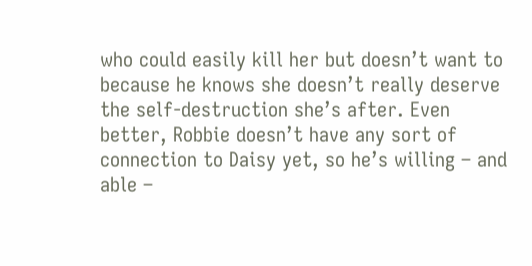who could easily kill her but doesn’t want to because he knows she doesn’t really deserve the self-destruction she’s after. Even better, Robbie doesn’t have any sort of connection to Daisy yet, so he’s willing – and able –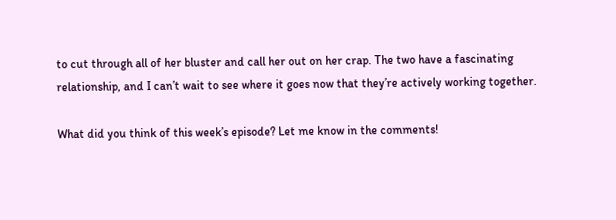to cut through all of her bluster and call her out on her crap. The two have a fascinating relationship, and I can’t wait to see where it goes now that they’re actively working together.

What did you think of this week’s episode? Let me know in the comments!